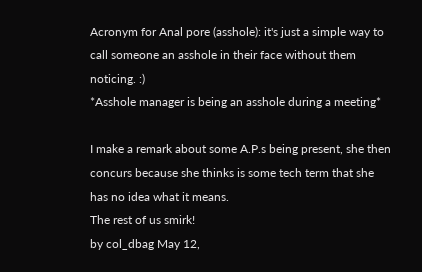Acronym for Anal pore (asshole): it's just a simple way to call someone an asshole in their face without them noticing. :)
*Asshole manager is being an asshole during a meeting*

I make a remark about some A.P.s being present, she then concurs because she thinks is some tech term that she has no idea what it means.
The rest of us smirk!
by col_dbag May 12,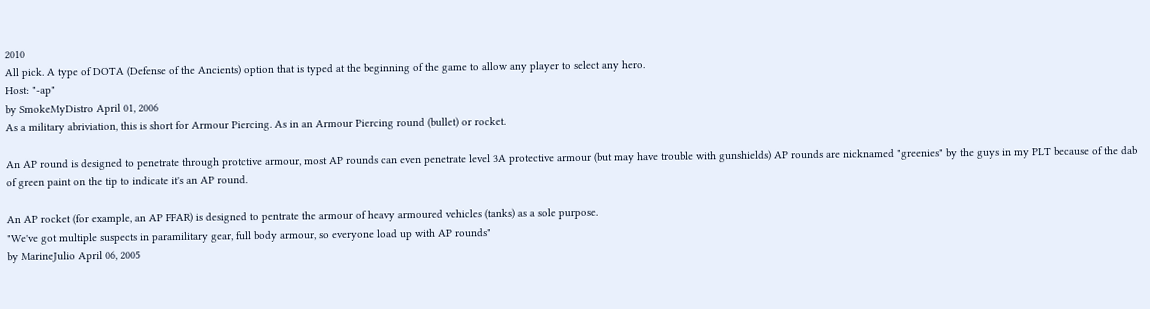2010
All pick. A type of DOTA (Defense of the Ancients) option that is typed at the beginning of the game to allow any player to select any hero.
Host: "-ap"
by SmokeMyDistro April 01, 2006
As a military abriviation, this is short for Armour Piercing. As in an Armour Piercing round (bullet) or rocket.

An AP round is designed to penetrate through protctive armour, most AP rounds can even penetrate level 3A protective armour (but may have trouble with gunshields) AP rounds are nicknamed "greenies" by the guys in my PLT because of the dab of green paint on the tip to indicate it's an AP round.

An AP rocket (for example, an AP FFAR) is designed to pentrate the armour of heavy armoured vehicles (tanks) as a sole purpose.
"We've got multiple suspects in paramilitary gear, full body armour, so everyone load up with AP rounds"
by MarineJulio April 06, 2005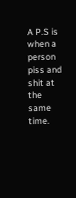A P.S is when a person piss and shit at the same time.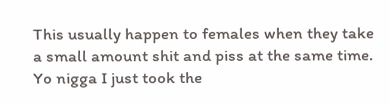This usually happen to females when they take a small amount shit and piss at the same time.
Yo nigga I just took the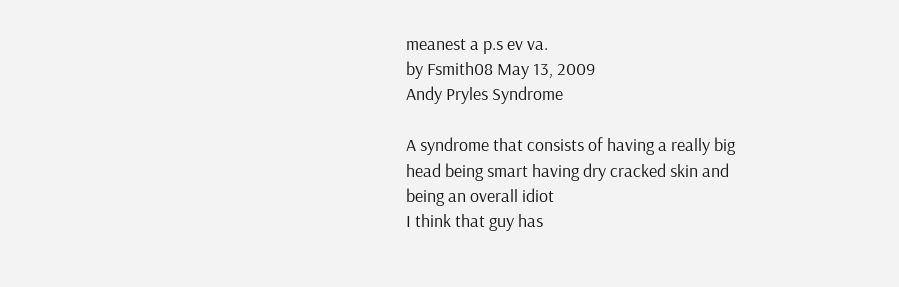meanest a p.s ev va.
by Fsmith08 May 13, 2009
Andy Pryles Syndrome

A syndrome that consists of having a really big head being smart having dry cracked skin and being an overall idiot
I think that guy has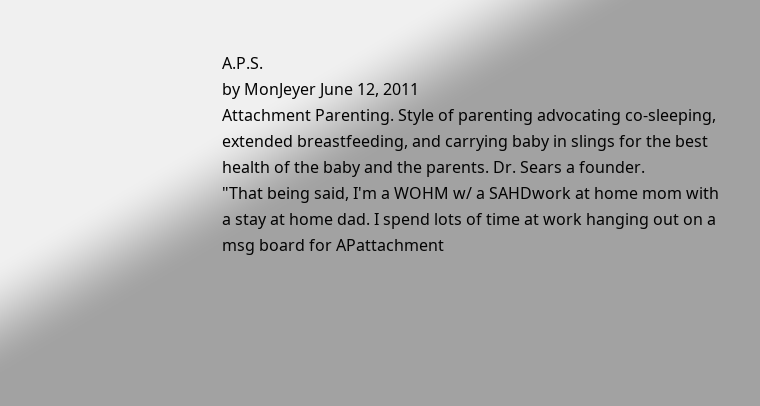A.P.S.
by MonJeyer June 12, 2011
Attachment Parenting. Style of parenting advocating co-sleeping, extended breastfeeding, and carrying baby in slings for the best health of the baby and the parents. Dr. Sears a founder.
"That being said, I'm a WOHM w/ a SAHDwork at home mom with a stay at home dad. I spend lots of time at work hanging out on a msg board for APattachment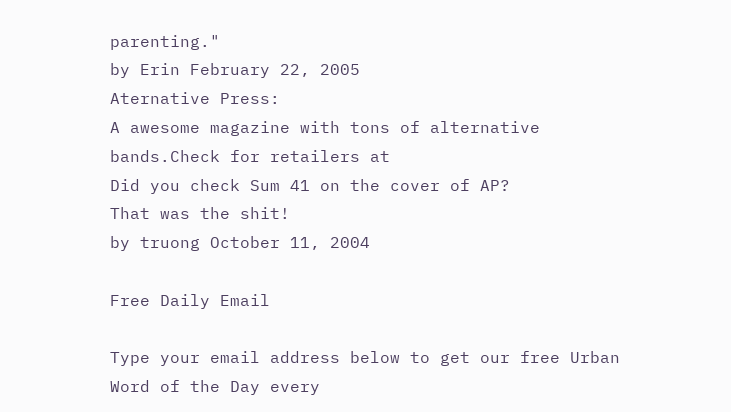parenting."
by Erin February 22, 2005
Aternative Press:
A awesome magazine with tons of alternative bands.Check for retailers at
Did you check Sum 41 on the cover of AP?
That was the shit!
by truong October 11, 2004

Free Daily Email

Type your email address below to get our free Urban Word of the Day every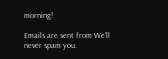morning!

Emails are sent from We'll never spam you.